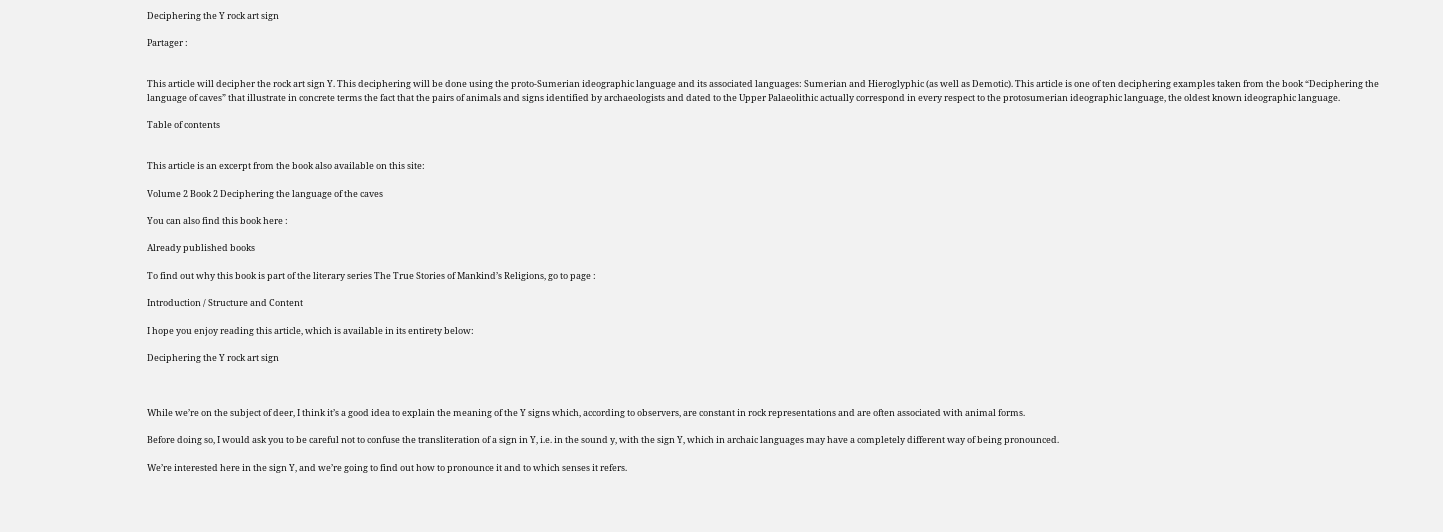Deciphering the Y rock art sign

Partager :


This article will decipher the rock art sign Y. This deciphering will be done using the proto-Sumerian ideographic language and its associated languages: Sumerian and Hieroglyphic (as well as Demotic). This article is one of ten deciphering examples taken from the book “Deciphering the language of caves” that illustrate in concrete terms the fact that the pairs of animals and signs identified by archaeologists and dated to the Upper Palaeolithic actually correspond in every respect to the protosumerian ideographic language, the oldest known ideographic language.

Table of contents


This article is an excerpt from the book also available on this site:

Volume 2 Book 2 Deciphering the language of the caves

You can also find this book here :

Already published books

To find out why this book is part of the literary series The True Stories of Mankind’s Religions, go to page :

Introduction / Structure and Content

I hope you enjoy reading this article, which is available in its entirety below:

Deciphering the Y rock art sign



While we’re on the subject of deer, I think it’s a good idea to explain the meaning of the Y signs which, according to observers, are constant in rock representations and are often associated with animal forms.

Before doing so, I would ask you to be careful not to confuse the transliteration of a sign in Y, i.e. in the sound y, with the sign Y, which in archaic languages may have a completely different way of being pronounced.

We’re interested here in the sign Y, and we’re going to find out how to pronounce it and to which senses it refers.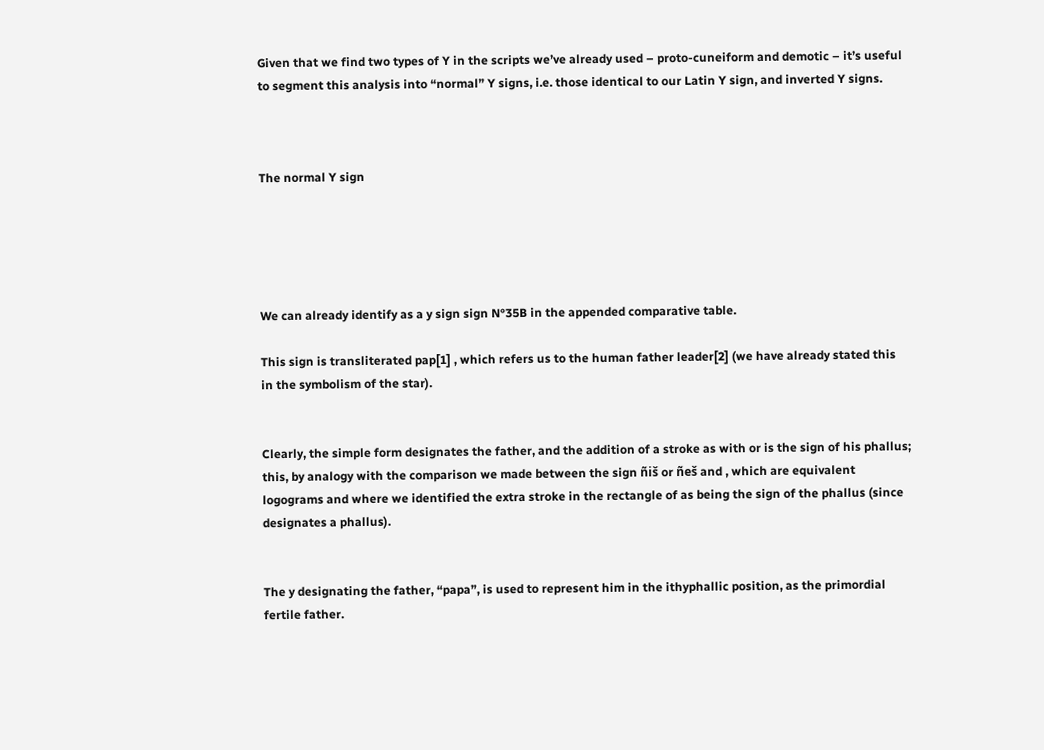Given that we find two types of Y in the scripts we’ve already used – proto-cuneiform and demotic – it’s useful to segment this analysis into “normal” Y signs, i.e. those identical to our Latin Y sign, and inverted Y signs.



The normal Y sign





We can already identify as a y sign sign N°35B in the appended comparative table.

This sign is transliterated pap[1] , which refers us to the human father leader[2] (we have already stated this in the symbolism of the star).


Clearly, the simple form designates the father, and the addition of a stroke as with or is the sign of his phallus; this, by analogy with the comparison we made between the sign ñiš or ñeš and , which are equivalent logograms and where we identified the extra stroke in the rectangle of as being the sign of the phallus (since designates a phallus).


The y designating the father, “papa”, is used to represent him in the ithyphallic position, as the primordial fertile father.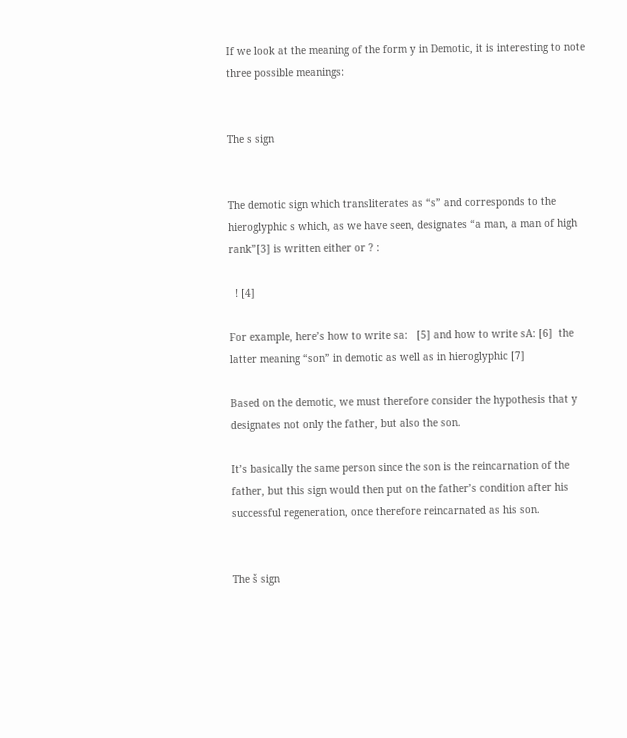If we look at the meaning of the form y in Demotic, it is interesting to note three possible meanings:


The s sign


The demotic sign which transliterates as “s” and corresponds to the hieroglyphic s which, as we have seen, designates “a man, a man of high rank”[3] is written either or ? :

  ! [4]

For example, here’s how to write sa:   [5] and how to write sA: [6]  the latter meaning “son” in demotic as well as in hieroglyphic [7]

Based on the demotic, we must therefore consider the hypothesis that y designates not only the father, but also the son.

It’s basically the same person since the son is the reincarnation of the father, but this sign would then put on the father’s condition after his successful regeneration, once therefore reincarnated as his son.


The š sign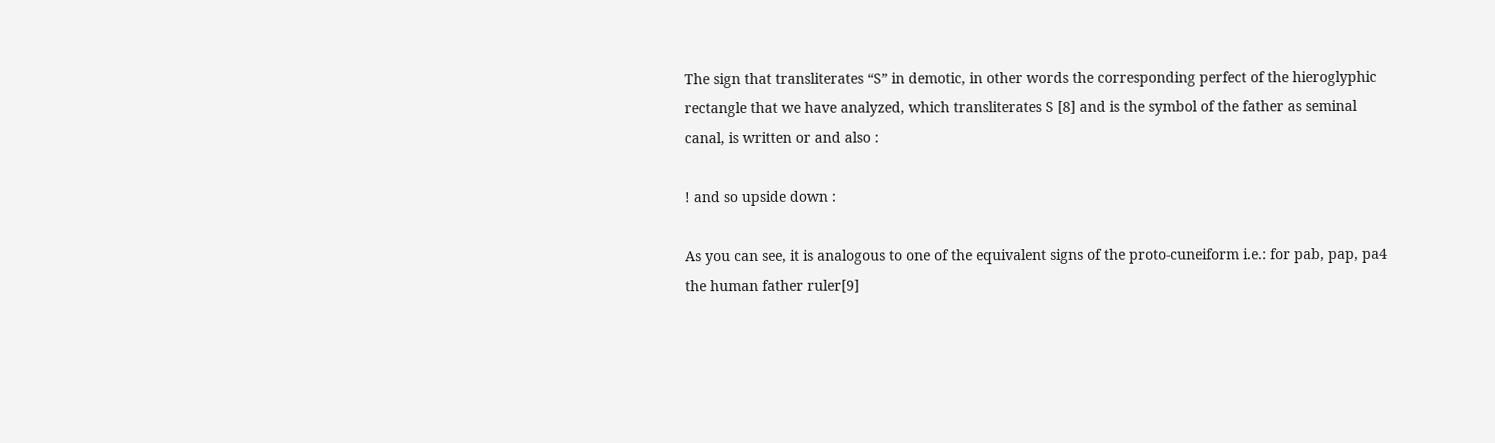The sign that transliterates “S” in demotic, in other words the corresponding perfect of the hieroglyphic rectangle that we have analyzed, which transliterates S [8] and is the symbol of the father as seminal canal, is written or and also :

! and so upside down :

As you can see, it is analogous to one of the equivalent signs of the proto-cuneiform i.e.: for pab, pap, pa4 the human father ruler[9]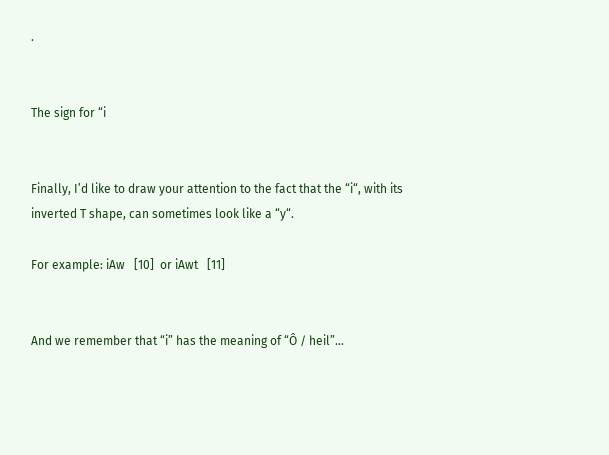.


The sign for “i


Finally, I’d like to draw your attention to the fact that the “i“, with its inverted T shape, can sometimes look like a “y“.

For example: iAw   [10]  or iAwt   [11]


And we remember that “i” has the meaning of “Ô / heil”…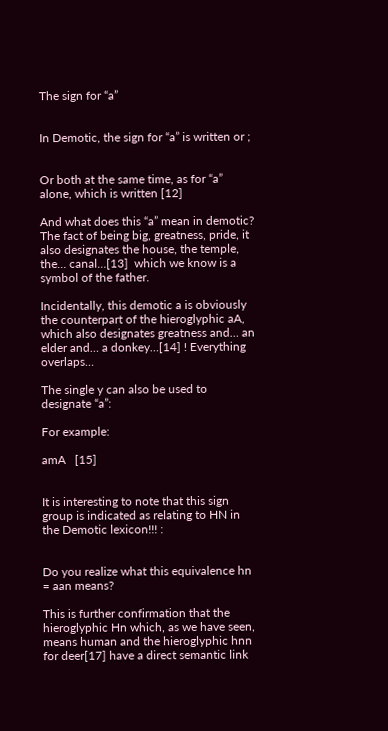The sign for “a”


In Demotic, the sign for “a” is written or ;


Or both at the same time, as for “a” alone, which is written [12]

And what does this “a” mean in demotic? The fact of being big, greatness, pride, it also designates the house, the temple, the… canal…[13]  which we know is a symbol of the father.

Incidentally, this demotic a is obviously the counterpart of the hieroglyphic aA, which also designates greatness and… an elder and… a donkey…[14] ! Everything overlaps…

The single y can also be used to designate “a”:

For example:

amA   [15]


It is interesting to note that this sign group is indicated as relating to HN in the Demotic lexicon!!! :


Do you realize what this equivalence hn = aan means?

This is further confirmation that the hieroglyphic Hn which, as we have seen, means human and the hieroglyphic hnn for deer[17] have a direct semantic link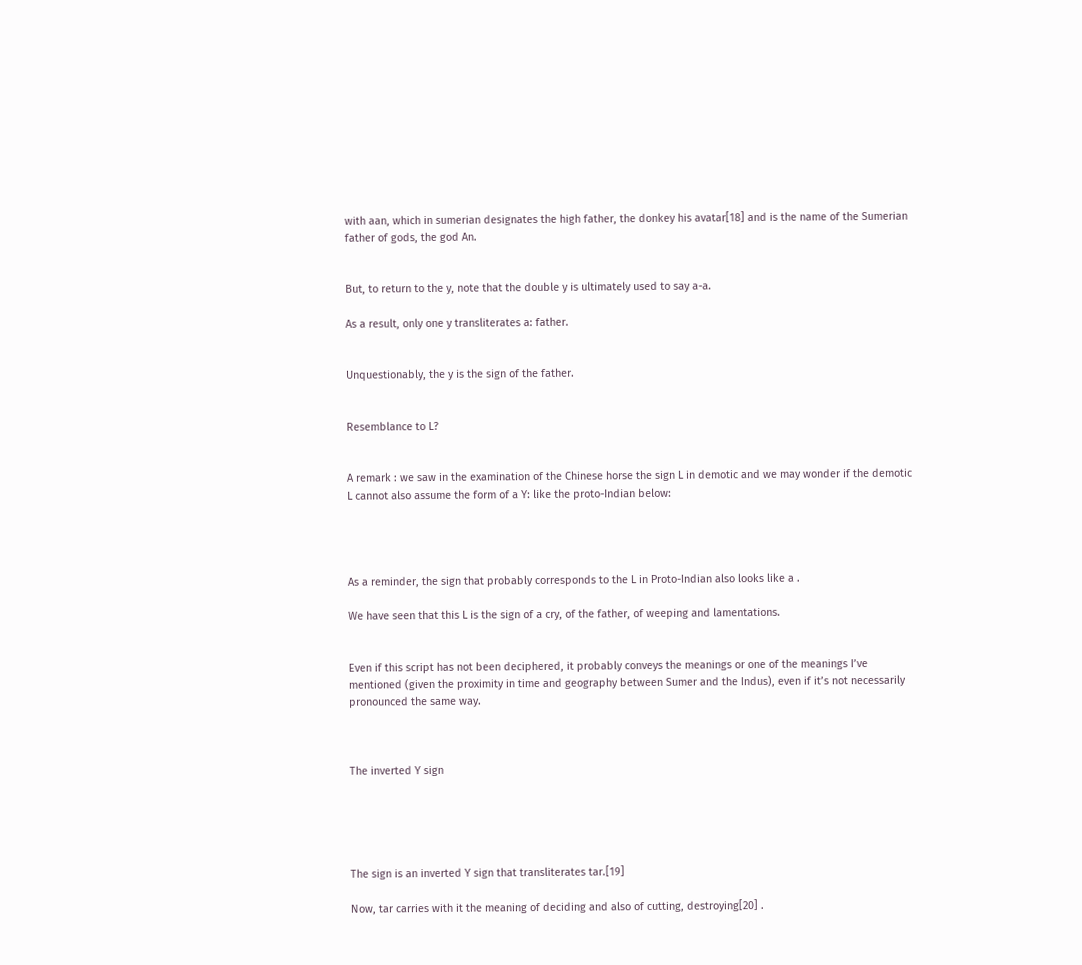with aan, which in sumerian designates the high father, the donkey his avatar[18] and is the name of the Sumerian father of gods, the god An.


But, to return to the y, note that the double y is ultimately used to say a-a.

As a result, only one y transliterates a: father.


Unquestionably, the y is the sign of the father.


Resemblance to L?


A remark : we saw in the examination of the Chinese horse the sign L in demotic and we may wonder if the demotic L cannot also assume the form of a Y: like the proto-Indian below:




As a reminder, the sign that probably corresponds to the L in Proto-Indian also looks like a .

We have seen that this L is the sign of a cry, of the father, of weeping and lamentations.


Even if this script has not been deciphered, it probably conveys the meanings or one of the meanings I’ve mentioned (given the proximity in time and geography between Sumer and the Indus), even if it’s not necessarily pronounced the same way.



The inverted Y sign





The sign is an inverted Y sign that transliterates tar.[19]

Now, tar carries with it the meaning of deciding and also of cutting, destroying[20] .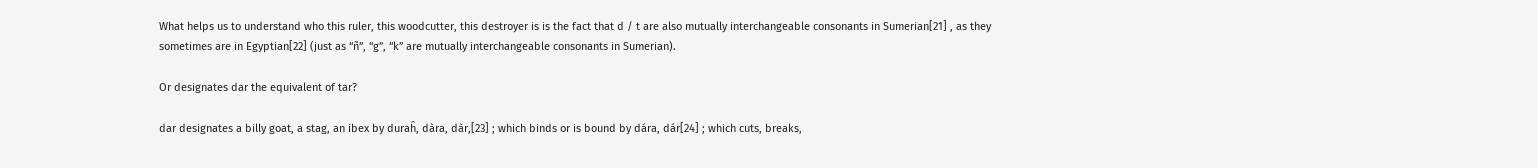What helps us to understand who this ruler, this woodcutter, this destroyer is is the fact that d / t are also mutually interchangeable consonants in Sumerian[21] , as they sometimes are in Egyptian[22] (just as “ñ”, “g”, “k” are mutually interchangeable consonants in Sumerian).

Or designates dar the equivalent of tar?

dar designates a billy goat, a stag, an ibex by duraĥ, dàra, dàr,[23] ; which binds or is bound by dára, dár[24] ; which cuts, breaks,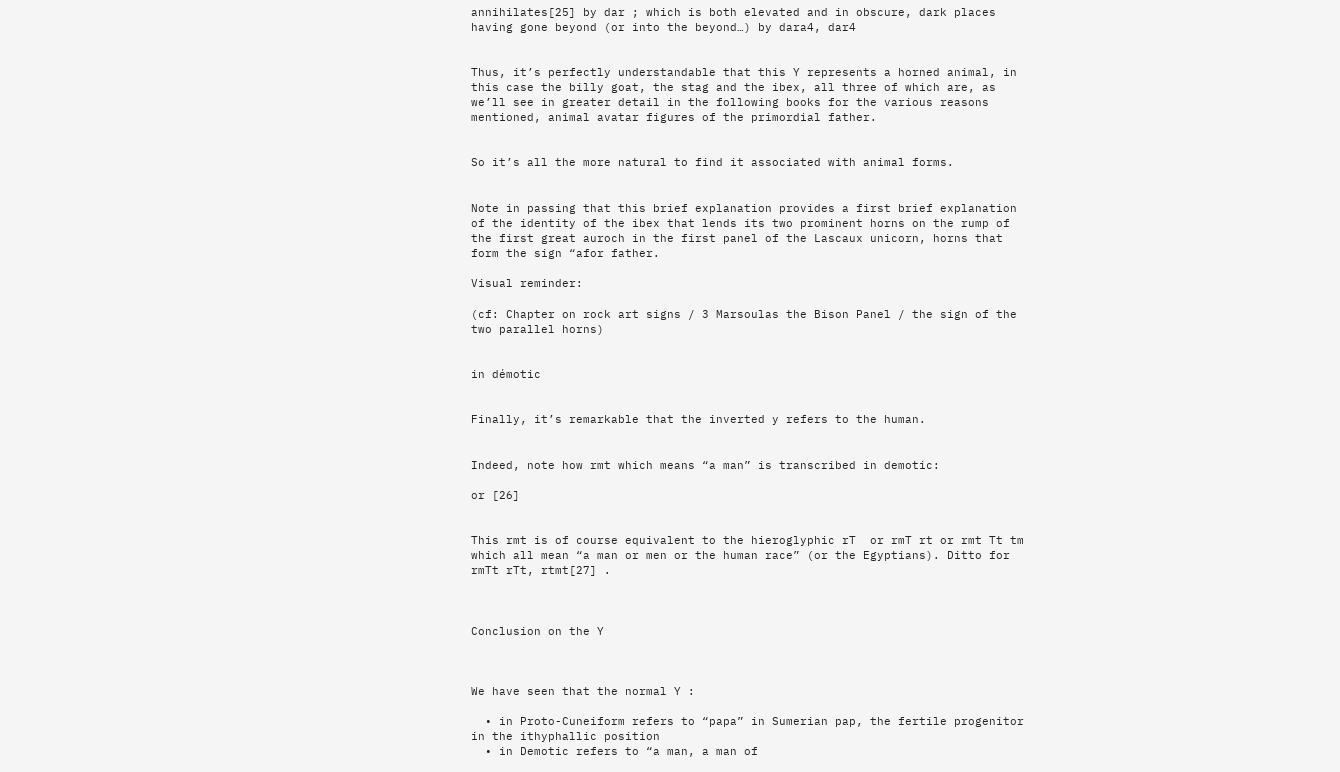annihilates[25] by dar ; which is both elevated and in obscure, dark places having gone beyond (or into the beyond…) by dara4, dar4


Thus, it’s perfectly understandable that this Y represents a horned animal, in this case the billy goat, the stag and the ibex, all three of which are, as we’ll see in greater detail in the following books for the various reasons mentioned, animal avatar figures of the primordial father.


So it’s all the more natural to find it associated with animal forms.


Note in passing that this brief explanation provides a first brief explanation of the identity of the ibex that lends its two prominent horns on the rump of the first great auroch in the first panel of the Lascaux unicorn, horns that form the sign “afor father.

Visual reminder:

(cf: Chapter on rock art signs / 3 Marsoulas the Bison Panel / the sign of the two parallel horns)


in démotic


Finally, it’s remarkable that the inverted y refers to the human.


Indeed, note how rmt which means “a man” is transcribed in demotic:

or [26]


This rmt is of course equivalent to the hieroglyphic rT  or rmT rt or rmt Tt tm which all mean “a man or men or the human race” (or the Egyptians). Ditto for rmTt rTt, rtmt[27] .



Conclusion on the Y



We have seen that the normal Y :

  • in Proto-Cuneiform refers to “papa” in Sumerian pap, the fertile progenitor in the ithyphallic position
  • in Demotic refers to “a man, a man of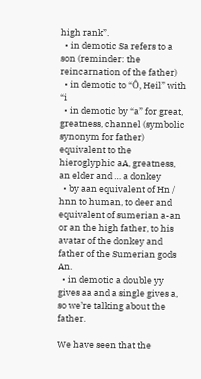high rank”.
  • in demotic Sa refers to a son (reminder: the reincarnation of the father)
  • in demotic to “Ô, Heil” with “i
  • in demotic by “a” for great, greatness, channel (symbolic synonym for father) equivalent to the hieroglyphic aA, greatness, an elder and … a donkey
  • by aan equivalent of Hn / hnn to human, to deer and equivalent of sumerian a-an or an the high father, to his avatar of the donkey and father of the Sumerian gods An.
  • in demotic a double yy gives aa and a single gives a, so we’re talking about the father.

We have seen that the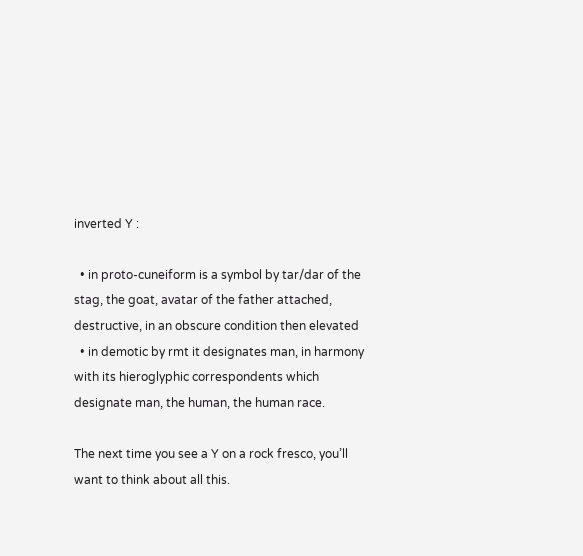inverted Y :

  • in proto-cuneiform is a symbol by tar/dar of the stag, the goat, avatar of the father attached, destructive, in an obscure condition then elevated
  • in demotic by rmt it designates man, in harmony with its hieroglyphic correspondents which designate man, the human, the human race.

The next time you see a Y on a rock fresco, you’ll want to think about all this.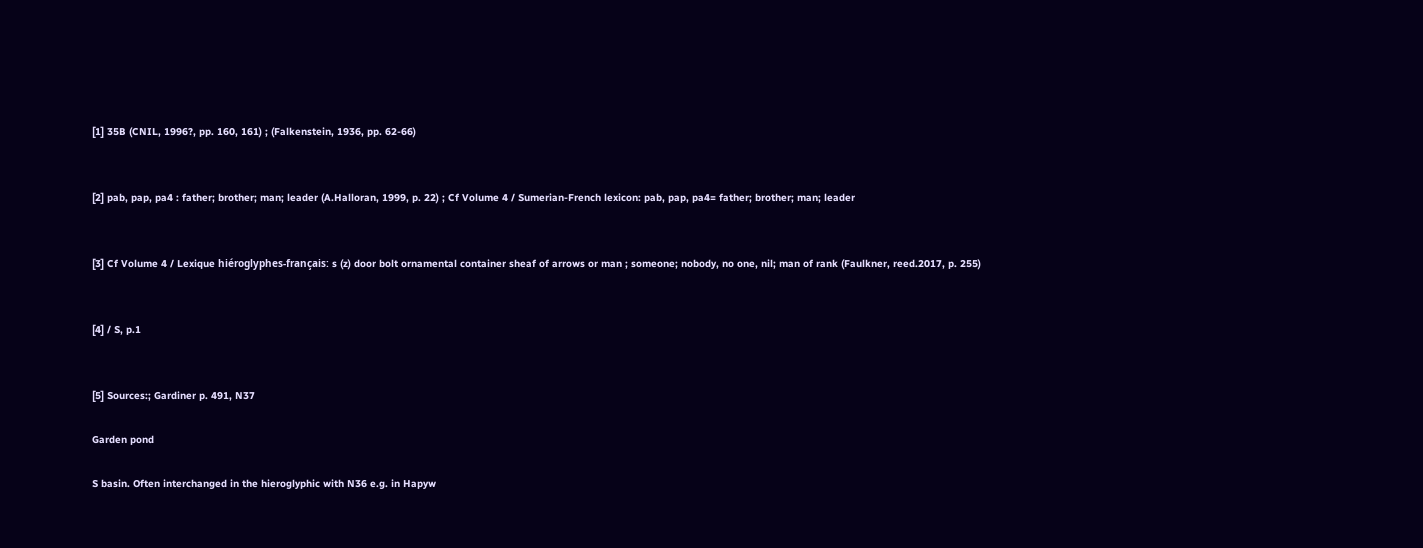[1] 35B (CNIL, 1996?, pp. 160, 161) ; (Falkenstein, 1936, pp. 62-66)


[2] pab, pap, pa4 : father; brother; man; leader (A.Halloran, 1999, p. 22) ; Cf Volume 4 / Sumerian-French lexicon: pab, pap, pa4= father; brother; man; leader


[3] Cf Volume 4 / Lexique hiéroglyphes-français: s (z) door bolt ornamental container sheaf of arrows or man ; someone; nobody, no one, nil; man of rank (Faulkner, reed.2017, p. 255)


[4] / S, p.1


[5] Sources:; Gardiner p. 491, N37

Garden pond

S basin. Often interchanged in the hieroglyphic with N36 e.g. in Hapyw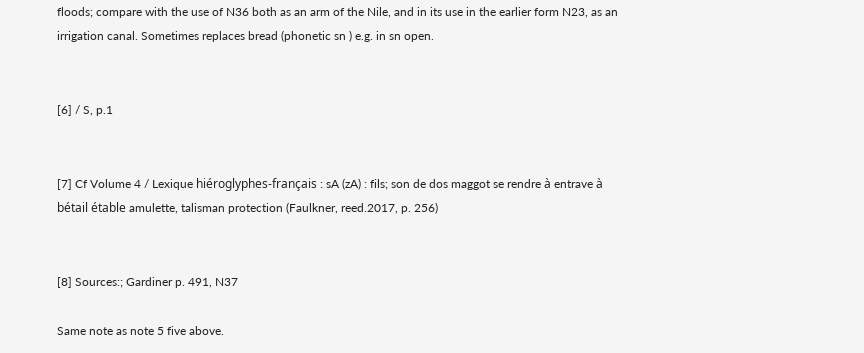floods; compare with the use of N36 both as an arm of the Nile, and in its use in the earlier form N23, as an irrigation canal. Sometimes replaces bread (phonetic sn ) e.g. in sn open.


[6] / S, p.1


[7] Cf Volume 4 / Lexique hiéroglyphes-français : sA (zA) : fils; son de dos maggot se rendre à entrave à bétail étable amulette, talisman protection (Faulkner, reed.2017, p. 256)


[8] Sources:; Gardiner p. 491, N37

Same note as note 5 five above.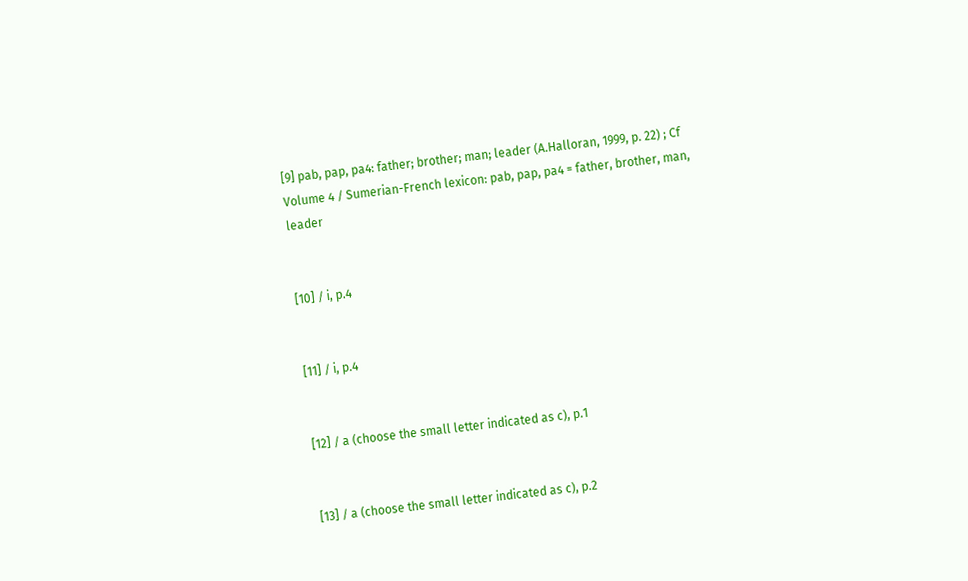[9] pab, pap, pa4: father; brother; man; leader (A.Halloran, 1999, p. 22) ; Cf Volume 4 / Sumerian-French lexicon: pab, pap, pa4 = father, brother, man, leader


[10] / i, p.4


[11] / i, p.4


[12] / a (choose the small letter indicated as c), p.1


[13] / a (choose the small letter indicated as c), p.2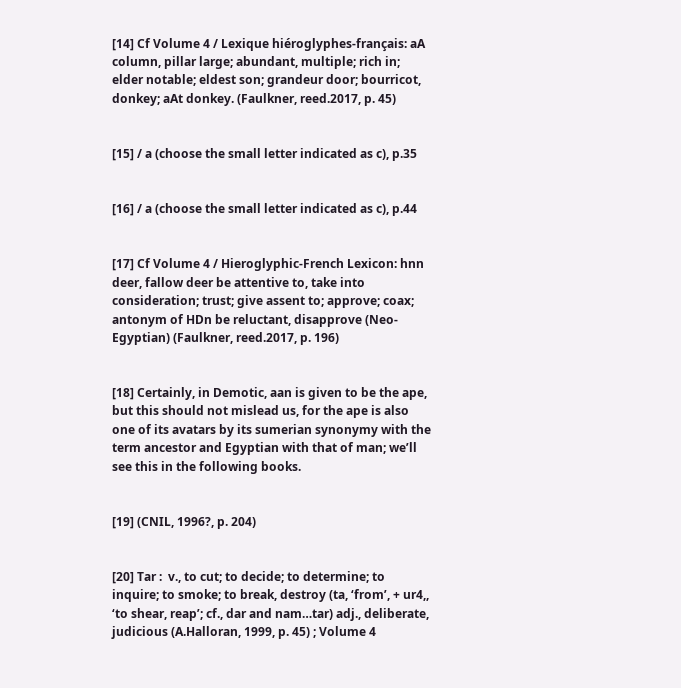[14] Cf Volume 4 / Lexique hiéroglyphes-français: aA column, pillar large; abundant, multiple; rich in; elder notable; eldest son; grandeur door; bourricot, donkey; aAt donkey. (Faulkner, reed.2017, p. 45)


[15] / a (choose the small letter indicated as c), p.35


[16] / a (choose the small letter indicated as c), p.44


[17] Cf Volume 4 / Hieroglyphic-French Lexicon: hnn deer, fallow deer be attentive to, take into consideration; trust; give assent to; approve; coax; antonym of HDn be reluctant, disapprove (Neo-Egyptian) (Faulkner, reed.2017, p. 196)


[18] Certainly, in Demotic, aan is given to be the ape, but this should not mislead us, for the ape is also one of its avatars by its sumerian synonymy with the term ancestor and Egyptian with that of man; we’ll see this in the following books.


[19] (CNIL, 1996?, p. 204)


[20] Tar :  v., to cut; to decide; to determine; to inquire; to smoke; to break, destroy (ta, ‘from’, + ur4,, ‘to shear, reap’; cf., dar and nam…tar) adj., deliberate, judicious (A.Halloran, 1999, p. 45) ; Volume 4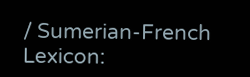/ Sumerian-French Lexicon: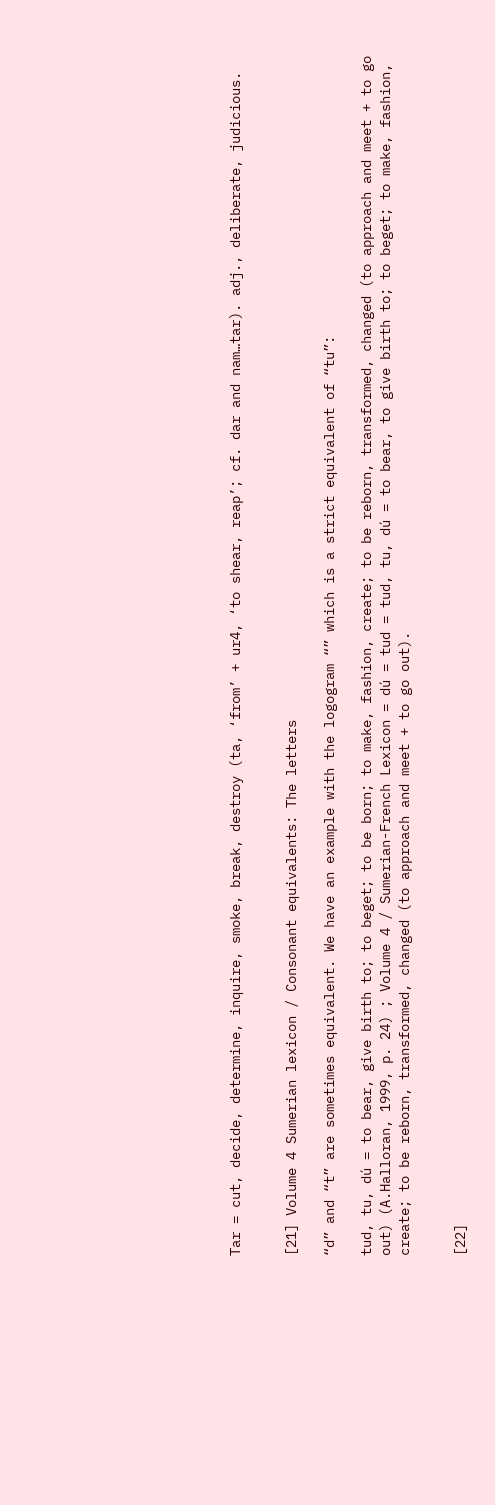Tar = cut, decide, determine, inquire, smoke, break, destroy (ta, ‘from’ + ur4, ‘to shear, reap’; cf. dar and nam…tar). adj., deliberate, judicious.


[21] Volume 4 Sumerian lexicon / Consonant equivalents: The letters

“d” and “t” are sometimes equivalent. We have an example with the logogram “” which is a strict equivalent of “tu”:

tud, tu, dú = to bear, give birth to; to beget; to be born; to make, fashion, create; to be reborn, transformed, changed (to approach and meet + to go out) (A.Halloran, 1999, p. 24) ; Volume 4 / Sumerian-French Lexicon = dú = tud = tud, tu, dú = to bear, to give birth to; to beget; to make, fashion, create; to be reborn, transformed, changed (to approach and meet + to go out).


[22]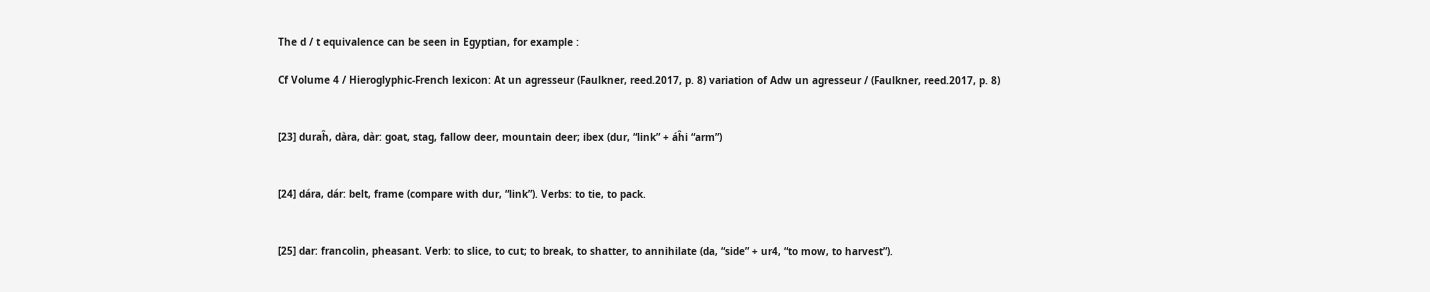The d / t equivalence can be seen in Egyptian, for example :

Cf Volume 4 / Hieroglyphic-French lexicon: At un agresseur (Faulkner, reed.2017, p. 8) variation of Adw un agresseur / (Faulkner, reed.2017, p. 8)


[23] duraĥ, dàra, dàr: goat, stag, fallow deer, mountain deer; ibex (dur, “link” + áĥi “arm”)


[24] dára, dár: belt, frame (compare with dur, “link”). Verbs: to tie, to pack.


[25] dar: francolin, pheasant. Verb: to slice, to cut; to break, to shatter, to annihilate (da, “side” + ur4, “to mow, to harvest”).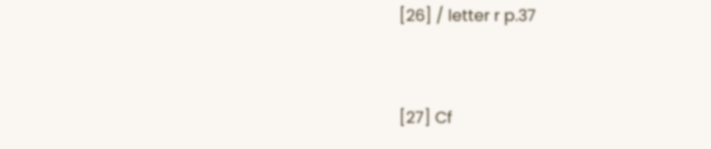[26] / letter r p.37


[27] Cf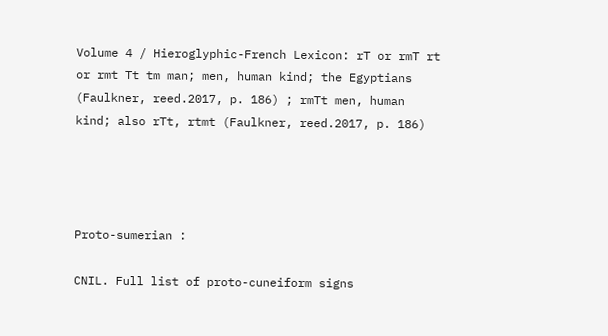Volume 4 / Hieroglyphic-French Lexicon: rT or rmT rt or rmt Tt tm man; men, human kind; the Egyptians (Faulkner, reed.2017, p. 186) ; rmTt men, human kind; also rTt, rtmt (Faulkner, reed.2017, p. 186)




Proto-sumerian :

CNIL. Full list of proto-cuneiform signs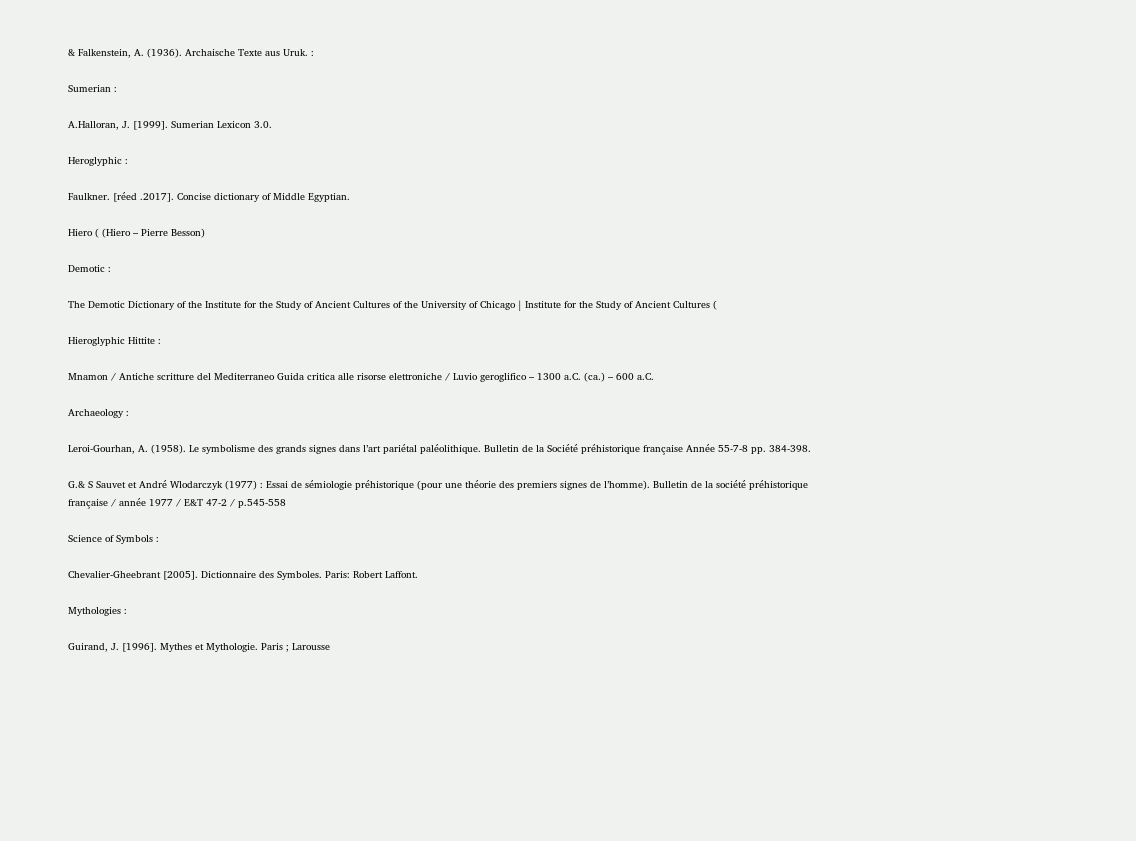& Falkenstein, A. (1936). Archaische Texte aus Uruk. :

Sumerian :

A.Halloran, J. [1999]. Sumerian Lexicon 3.0.

Heroglyphic :

Faulkner. [réed .2017]. Concise dictionary of Middle Egyptian.

Hiero ( (Hiero – Pierre Besson)

Demotic :

The Demotic Dictionary of the Institute for the Study of Ancient Cultures of the University of Chicago | Institute for the Study of Ancient Cultures (

Hieroglyphic Hittite :

Mnamon / Antiche scritture del Mediterraneo Guida critica alle risorse elettroniche / Luvio geroglifico – 1300 a.C. (ca.) – 600 a.C.

Archaeology :

Leroi-Gourhan, A. (1958). Le symbolisme des grands signes dans l’art pariétal paléolithique. Bulletin de la Société préhistorique française Année 55-7-8 pp. 384-398.

G.& S Sauvet et André Wlodarczyk (1977) : Essai de sémiologie préhistorique (pour une théorie des premiers signes de l’homme). Bulletin de la société préhistorique française / année 1977 / E&T 47-2 / p.545-558

Science of Symbols :

Chevalier-Gheebrant [2005]. Dictionnaire des Symboles. Paris: Robert Laffont.

Mythologies :

Guirand, J. [1996]. Mythes et Mythologie. Paris ; Larousse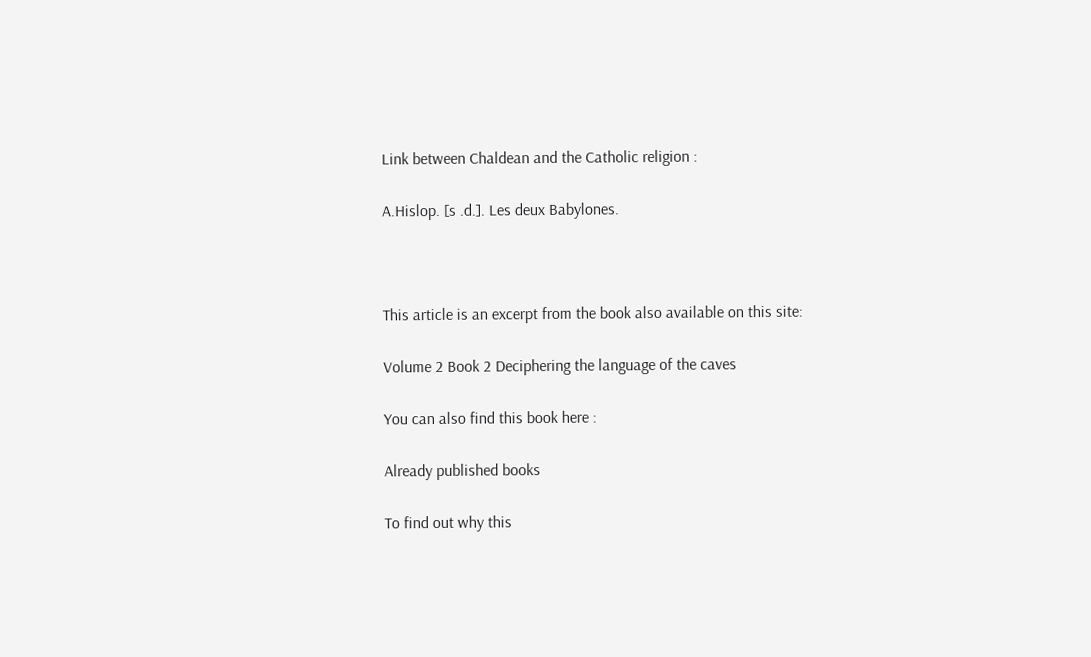Link between Chaldean and the Catholic religion :

A.Hislop. [s .d.]. Les deux Babylones.



This article is an excerpt from the book also available on this site:

Volume 2 Book 2 Deciphering the language of the caves

You can also find this book here :

Already published books

To find out why this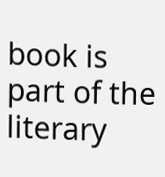book is part of the literary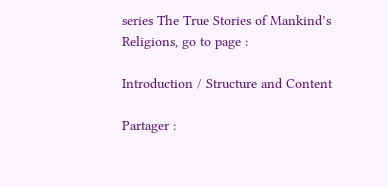series The True Stories of Mankind’s Religions, go to page :

Introduction / Structure and Content

Partager :